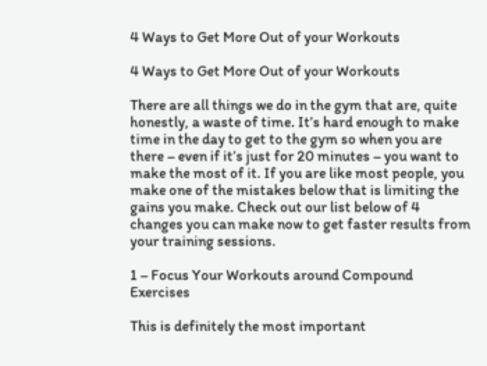4 Ways to Get More Out of your Workouts

4 Ways to Get More Out of your Workouts

There are all things we do in the gym that are, quite honestly, a waste of time. It’s hard enough to make time in the day to get to the gym so when you are there – even if it’s just for 20 minutes – you want to make the most of it. If you are like most people, you make one of the mistakes below that is limiting the gains you make. Check out our list below of 4 changes you can make now to get faster results from your training sessions.

1 – Focus Your Workouts around Compound Exercises

This is definitely the most important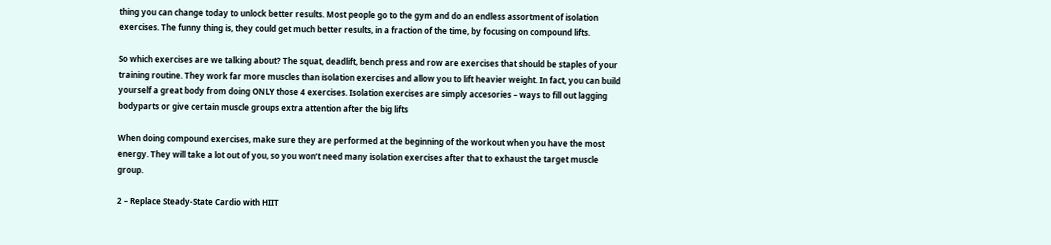thing you can change today to unlock better results. Most people go to the gym and do an endless assortment of isolation exercises. The funny thing is, they could get much better results, in a fraction of the time, by focusing on compound lifts.

So which exercises are we talking about? The squat, deadlift, bench press and row are exercises that should be staples of your training routine. They work far more muscles than isolation exercises and allow you to lift heavier weight. In fact, you can build yourself a great body from doing ONLY those 4 exercises. Isolation exercises are simply accesories – ways to fill out lagging bodyparts or give certain muscle groups extra attention after the big lifts

When doing compound exercises, make sure they are performed at the beginning of the workout when you have the most energy. They will take a lot out of you, so you won’t need many isolation exercises after that to exhaust the target muscle group.

2 – Replace Steady-State Cardio with HIIT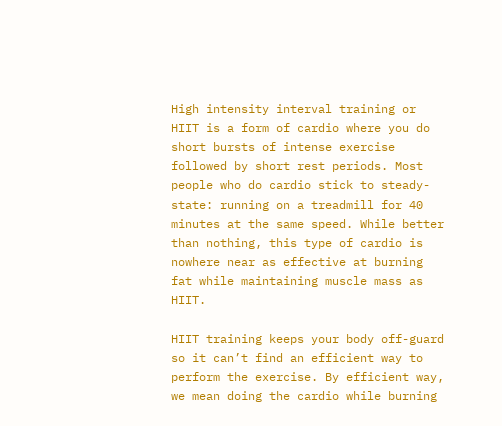High intensity interval training or HIIT is a form of cardio where you do short bursts of intense exercise followed by short rest periods. Most people who do cardio stick to steady-state: running on a treadmill for 40 minutes at the same speed. While better than nothing, this type of cardio is nowhere near as effective at burning fat while maintaining muscle mass as HIIT.

HIIT training keeps your body off-guard so it can’t find an efficient way to perform the exercise. By efficient way, we mean doing the cardio while burning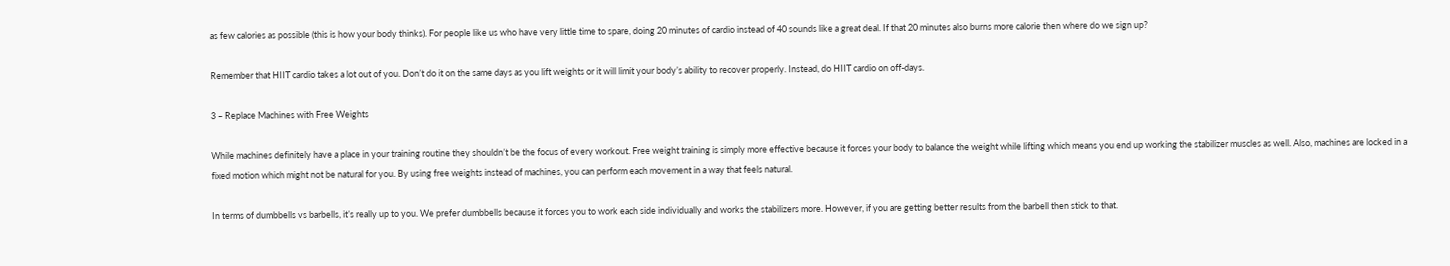as few calories as possible (this is how your body thinks). For people like us who have very little time to spare, doing 20 minutes of cardio instead of 40 sounds like a great deal. If that 20 minutes also burns more calorie then where do we sign up?

Remember that HIIT cardio takes a lot out of you. Don’t do it on the same days as you lift weights or it will limit your body’s ability to recover properly. Instead, do HIIT cardio on off-days.

3 – Replace Machines with Free Weights

While machines definitely have a place in your training routine they shouldn’t be the focus of every workout. Free weight training is simply more effective because it forces your body to balance the weight while lifting which means you end up working the stabilizer muscles as well. Also, machines are locked in a fixed motion which might not be natural for you. By using free weights instead of machines, you can perform each movement in a way that feels natural.

In terms of dumbbells vs barbells, it’s really up to you. We prefer dumbbells because it forces you to work each side individually and works the stabilizers more. However, if you are getting better results from the barbell then stick to that.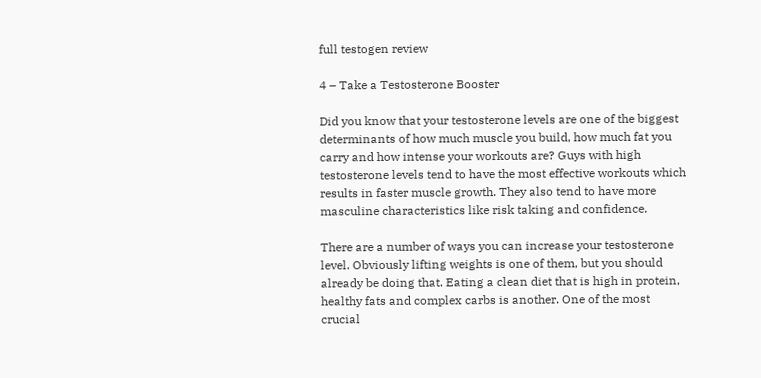full testogen review

4 – Take a Testosterone Booster

Did you know that your testosterone levels are one of the biggest determinants of how much muscle you build, how much fat you carry and how intense your workouts are? Guys with high testosterone levels tend to have the most effective workouts which results in faster muscle growth. They also tend to have more masculine characteristics like risk taking and confidence.

There are a number of ways you can increase your testosterone level. Obviously lifting weights is one of them, but you should already be doing that. Eating a clean diet that is high in protein, healthy fats and complex carbs is another. One of the most crucial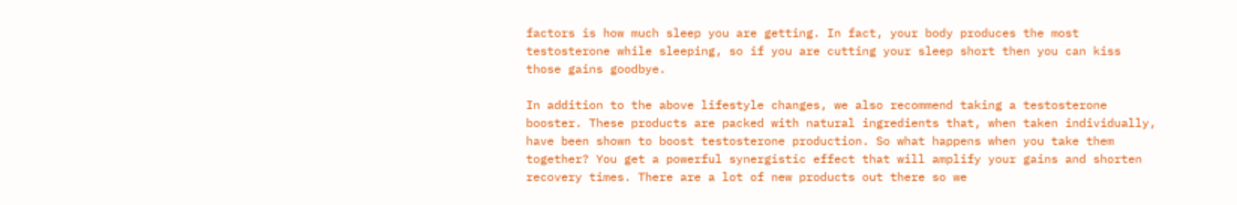factors is how much sleep you are getting. In fact, your body produces the most testosterone while sleeping, so if you are cutting your sleep short then you can kiss those gains goodbye.

In addition to the above lifestyle changes, we also recommend taking a testosterone booster. These products are packed with natural ingredients that, when taken individually, have been shown to boost testosterone production. So what happens when you take them together? You get a powerful synergistic effect that will amplify your gains and shorten recovery times. There are a lot of new products out there so we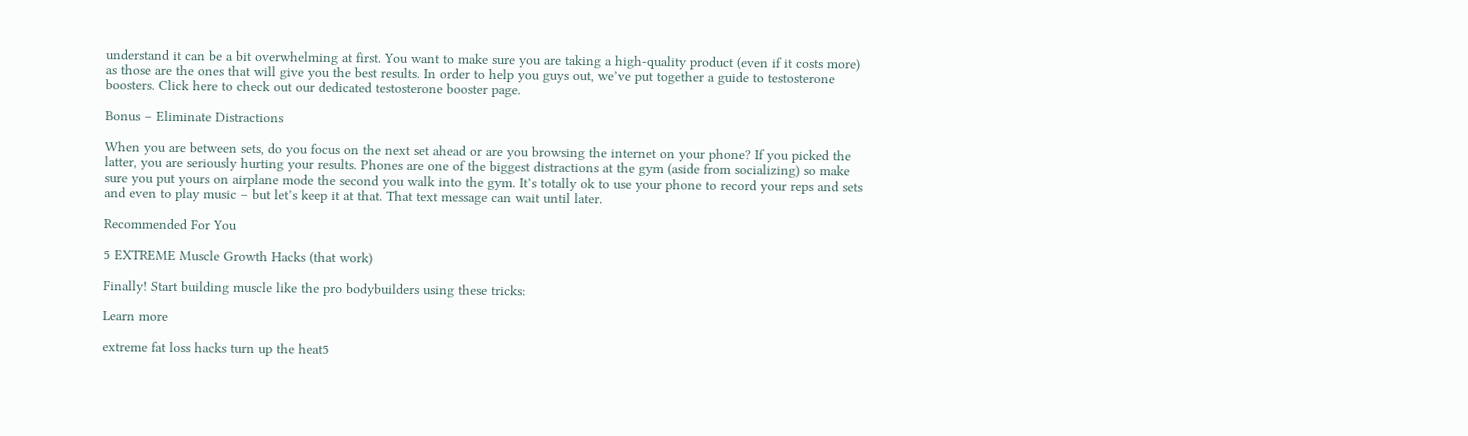understand it can be a bit overwhelming at first. You want to make sure you are taking a high-quality product (even if it costs more) as those are the ones that will give you the best results. In order to help you guys out, we’ve put together a guide to testosterone boosters. Click here to check out our dedicated testosterone booster page.

Bonus – Eliminate Distractions

When you are between sets, do you focus on the next set ahead or are you browsing the internet on your phone? If you picked the latter, you are seriously hurting your results. Phones are one of the biggest distractions at the gym (aside from socializing) so make sure you put yours on airplane mode the second you walk into the gym. It’s totally ok to use your phone to record your reps and sets and even to play music – but let’s keep it at that. That text message can wait until later.

Recommended For You

5 EXTREME Muscle Growth Hacks (that work)

Finally! Start building muscle like the pro bodybuilders using these tricks:

Learn more

extreme fat loss hacks turn up the heat5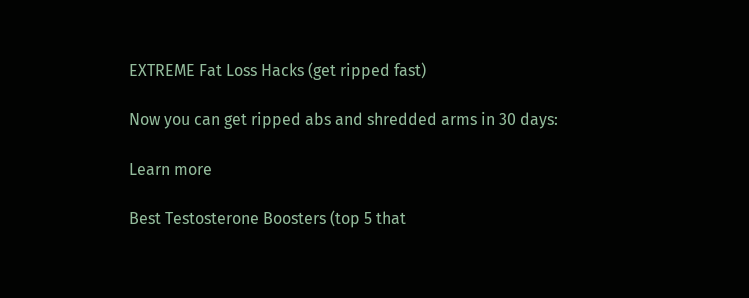EXTREME Fat Loss Hacks (get ripped fast)

Now you can get ripped abs and shredded arms in 30 days:

Learn more

Best Testosterone Boosters (top 5 that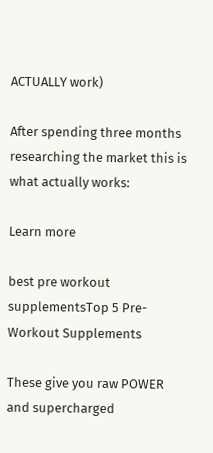ACTUALLY work)

After spending three months researching the market this is what actually works:

Learn more

best pre workout supplementsTop 5 Pre-Workout Supplements

These give you raw POWER and supercharged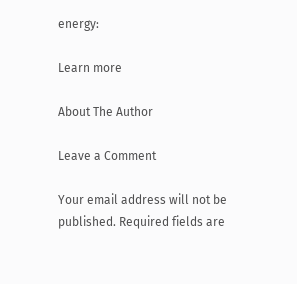energy:

Learn more

About The Author

Leave a Comment

Your email address will not be published. Required fields are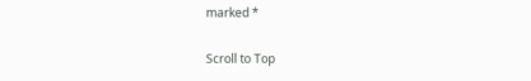marked *

Scroll to Top